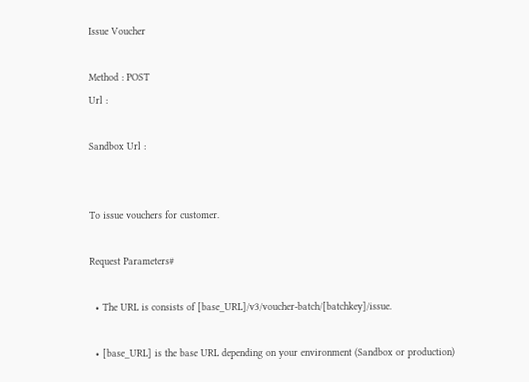Issue Voucher

Method : POST
Url :

Sandbox Url :


To issue vouchers for customer.

Request Parameters#

  • The URL is consists of [base_URL]/v3/voucher-batch/[batchkey]/issue.

  • [base_URL] is the base URL depending on your environment (Sandbox or production)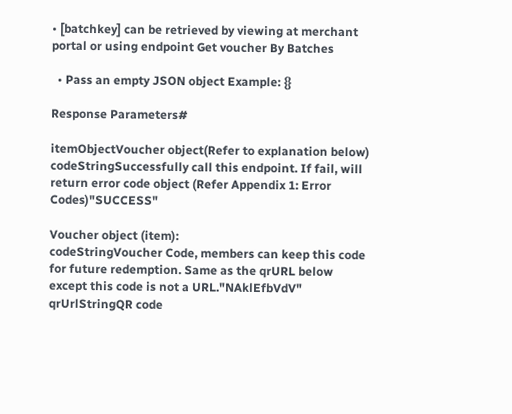• [batchkey] can be retrieved by viewing at merchant portal or using endpoint Get voucher By Batches

  • Pass an empty JSON object Example: {}

Response Parameters#

itemObjectVoucher object(Refer to explanation below)
codeStringSuccessfully call this endpoint. If fail, will return error code object (Refer Appendix 1: Error Codes)"SUCCESS"

Voucher object (item):
codeStringVoucher Code, members can keep this code for future redemption. Same as the qrURL below except this code is not a URL."NAklEfbVdV"
qrUrlStringQR code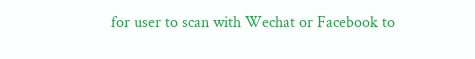for user to scan with Wechat or Facebook to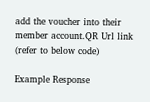add the voucher into their member account.QR Url link (refer to below code)

Example Response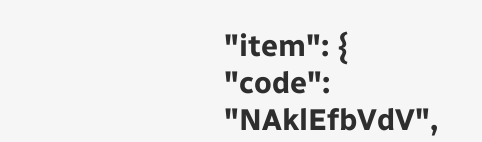"item": {
"code": "NAklEfbVdV",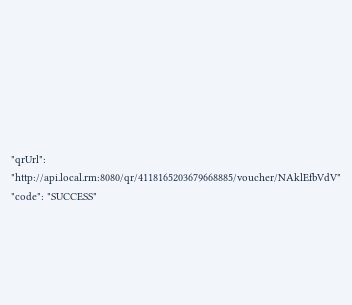"qrUrl": "http://api.local.rm:8080/qr/4118165203679668885/voucher/NAklEfbVdV"
"code": "SUCCESS"